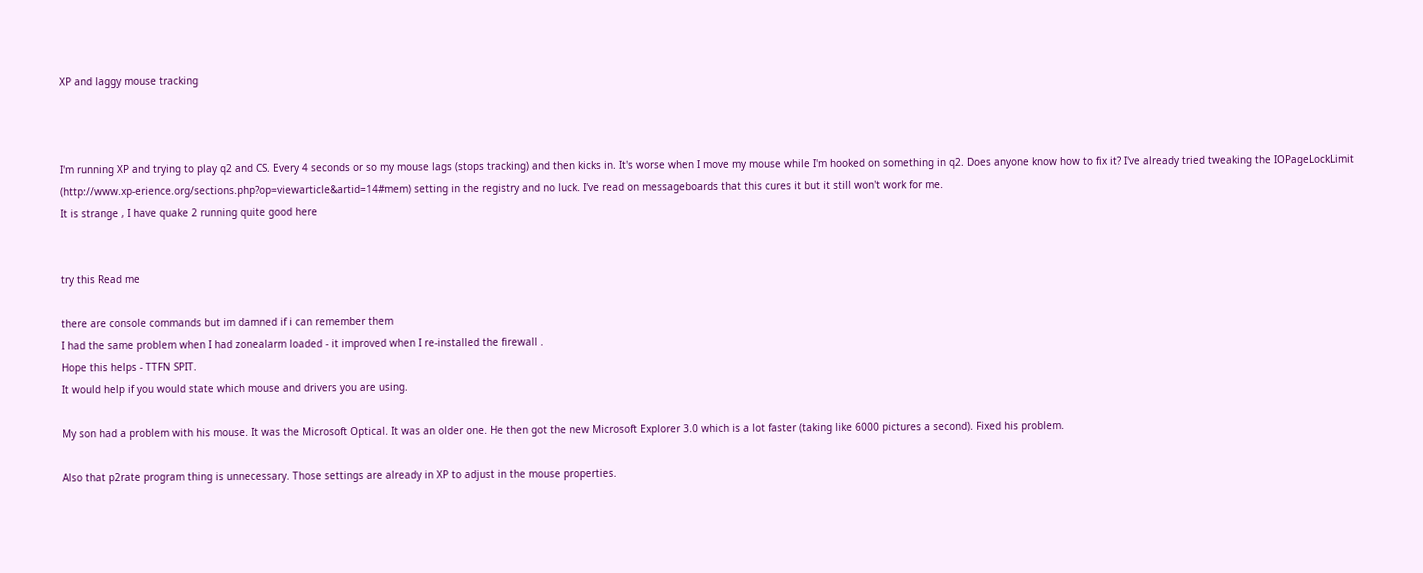XP and laggy mouse tracking



I'm running XP and trying to play q2 and CS. Every 4 seconds or so my mouse lags (stops tracking) and then kicks in. It's worse when I move my mouse while I'm hooked on something in q2. Does anyone know how to fix it? I've already tried tweaking the IOPageLockLimit (http://www.xp-erience.org/sections.php?op=viewarticle&artid=14#mem) setting in the registry and no luck. I've read on messageboards that this cures it but it still won't work for me.
It is strange , I have quake 2 running quite good here


try this Read me

there are console commands but im damned if i can remember them
I had the same problem when I had zonealarm loaded - it improved when I re-installed the firewall .
Hope this helps - TTFN SPIT.
It would help if you would state which mouse and drivers you are using.

My son had a problem with his mouse. It was the Microsoft Optical. It was an older one. He then got the new Microsoft Explorer 3.0 which is a lot faster (taking like 6000 pictures a second). Fixed his problem.

Also that p2rate program thing is unnecessary. Those settings are already in XP to adjust in the mouse properties.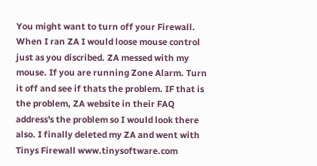You might want to turn off your Firewall. When I ran ZA I would loose mouse control just as you discribed. ZA messed with my mouse. If you are running Zone Alarm. Turn it off and see if thats the problem. IF that is the problem, ZA website in their FAQ address's the problem so I would look there also. I finally deleted my ZA and went with Tinys Firewall www.tinysoftware.com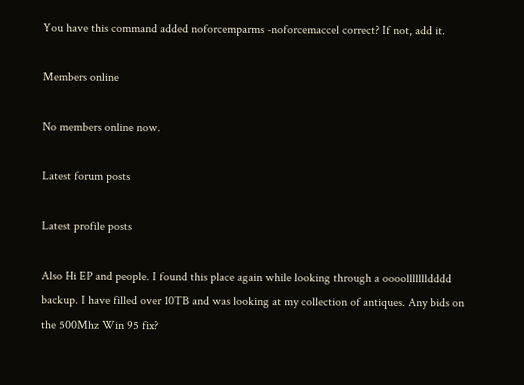You have this command added noforcemparms -noforcemaccel correct? If not, add it.

Members online

No members online now.

Latest forum posts

Latest profile posts

Also Hi EP and people. I found this place again while looking through a oooollllllldddd backup. I have filled over 10TB and was looking at my collection of antiques. Any bids on the 500Mhz Win 95 fix?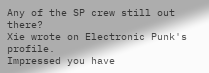Any of the SP crew still out there?
Xie wrote on Electronic Punk's profile.
Impressed you have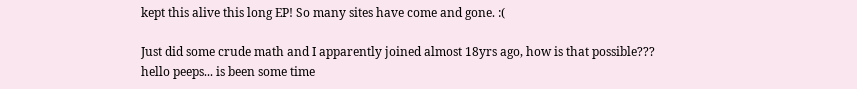kept this alive this long EP! So many sites have come and gone. :(

Just did some crude math and I apparently joined almost 18yrs ago, how is that possible???
hello peeps... is been some time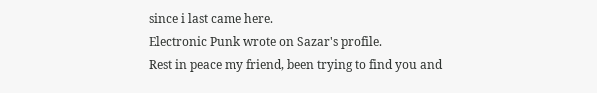since i last came here.
Electronic Punk wrote on Sazar's profile.
Rest in peace my friend, been trying to find you and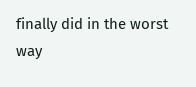finally did in the worst way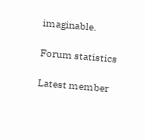imaginable.

Forum statistics

Latest member